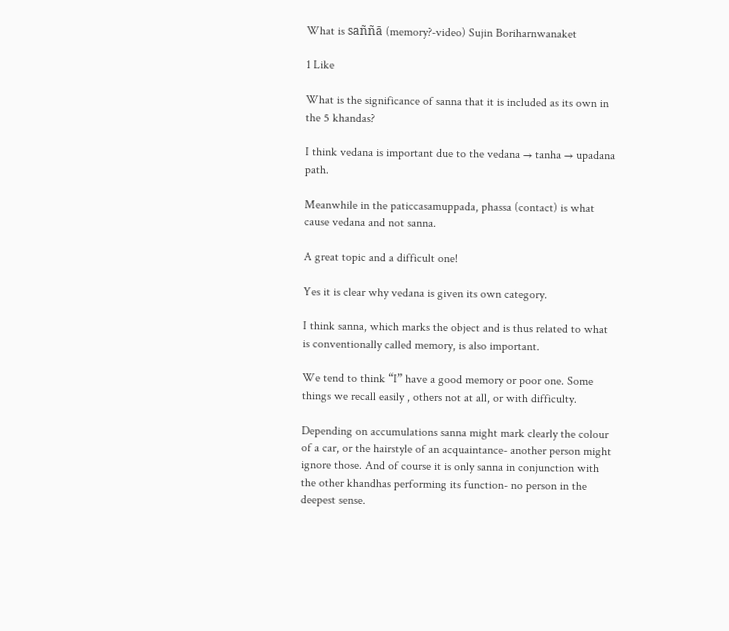What is saññā (memory?-video) Sujin Boriharnwanaket

1 Like

What is the significance of sanna that it is included as its own in the 5 khandas?

I think vedana is important due to the vedana → tanha → upadana path.

Meanwhile in the paticcasamuppada, phassa (contact) is what cause vedana and not sanna.

A great topic and a difficult one!

Yes it is clear why vedana is given its own category.

I think sanna, which marks the object and is thus related to what is conventionally called memory, is also important.

We tend to think “I” have a good memory or poor one. Some things we recall easily , others not at all, or with difficulty.

Depending on accumulations sanna might mark clearly the colour of a car, or the hairstyle of an acquaintance- another person might ignore those. And of course it is only sanna in conjunction with the other khandhas performing its function- no person in the deepest sense.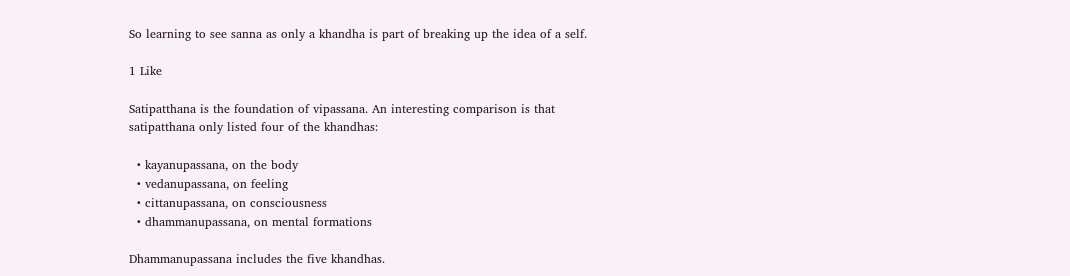So learning to see sanna as only a khandha is part of breaking up the idea of a self.

1 Like

Satipatthana is the foundation of vipassana. An interesting comparison is that satipatthana only listed four of the khandhas:

  • kayanupassana, on the body
  • vedanupassana, on feeling
  • cittanupassana, on consciousness
  • dhammanupassana, on mental formations

Dhammanupassana includes the five khandhas.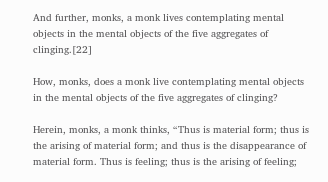And further, monks, a monk lives contemplating mental objects in the mental objects of the five aggregates of clinging.[22]

How, monks, does a monk live contemplating mental objects in the mental objects of the five aggregates of clinging?

Herein, monks, a monk thinks, “Thus is material form; thus is the arising of material form; and thus is the disappearance of material form. Thus is feeling; thus is the arising of feeling;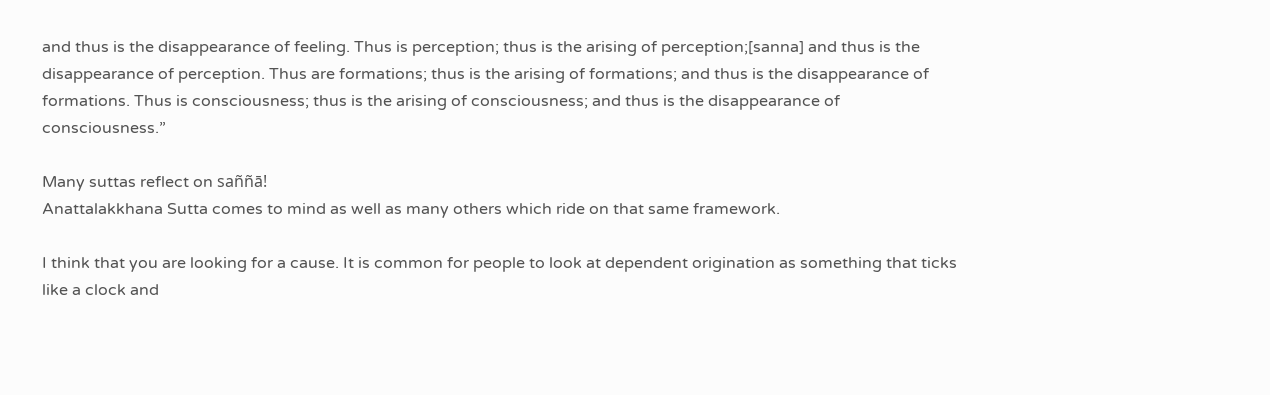and thus is the disappearance of feeling. Thus is perception; thus is the arising of perception;[sanna] and thus is the disappearance of perception. Thus are formations; thus is the arising of formations; and thus is the disappearance of formations. Thus is consciousness; thus is the arising of consciousness; and thus is the disappearance of consciousness.”

Many suttas reflect on saññā!
Anattalakkhana Sutta comes to mind as well as many others which ride on that same framework.

I think that you are looking for a cause. It is common for people to look at dependent origination as something that ticks like a clock and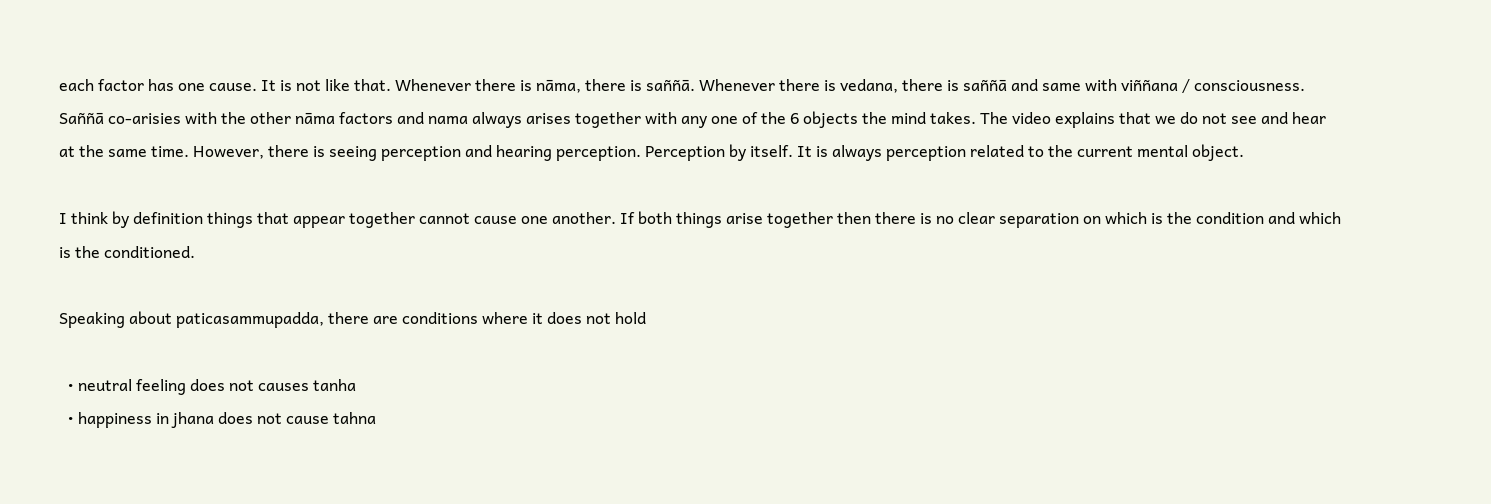each factor has one cause. It is not like that. Whenever there is nāma, there is saññā. Whenever there is vedana, there is saññā and same with viññana / consciousness. Saññā co-arisies with the other nāma factors and nama always arises together with any one of the 6 objects the mind takes. The video explains that we do not see and hear at the same time. However, there is seeing perception and hearing perception. Perception by itself. It is always perception related to the current mental object.

I think by definition things that appear together cannot cause one another. If both things arise together then there is no clear separation on which is the condition and which is the conditioned.

Speaking about paticasammupadda, there are conditions where it does not hold

  • neutral feeling does not causes tanha
  • happiness in jhana does not cause tahna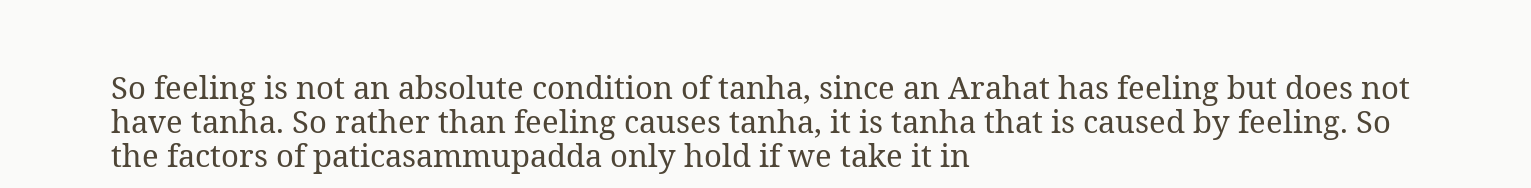So feeling is not an absolute condition of tanha, since an Arahat has feeling but does not have tanha. So rather than feeling causes tanha, it is tanha that is caused by feeling. So the factors of paticasammupadda only hold if we take it in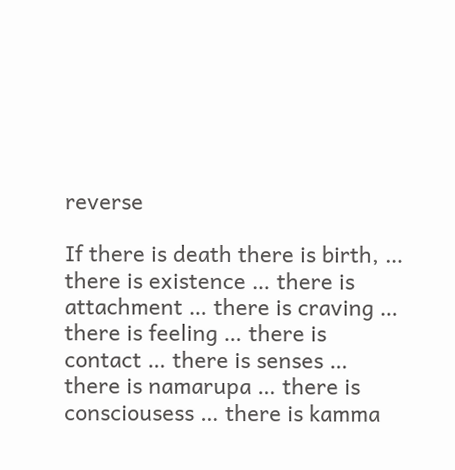reverse

If there is death there is birth, … there is existence … there is attachment … there is craving … there is feeling … there is contact … there is senses … there is namarupa … there is consciousess … there is kamma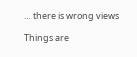… there is wrong views

Things are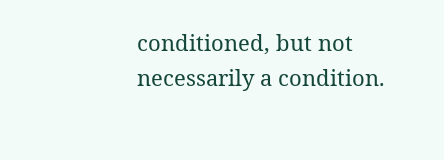conditioned, but not necessarily a condition.